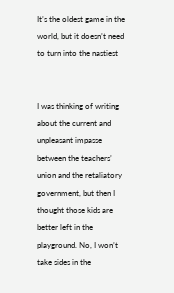It’s the oldest game in the world, but it doesn’t need to turn into the nastiest


I was thinking of writing about the current and unpleasant impasse between the teachers’ union and the retaliatory government, but then I thought those kids are better left in the playground. No, I won’t take sides in the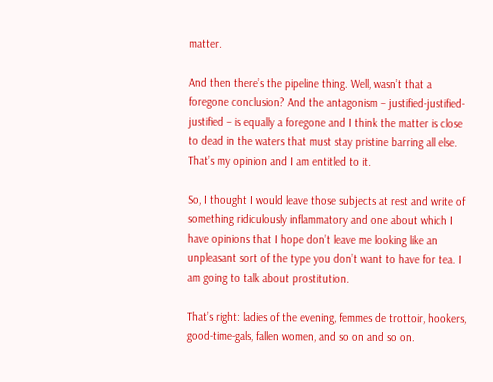matter.

And then there’s the pipeline thing. Well, wasn’t that a foregone conclusion? And the antagonism – justified-justified-justified – is equally a foregone and I think the matter is close to dead in the waters that must stay pristine barring all else. That’s my opinion and I am entitled to it.

So, I thought I would leave those subjects at rest and write of something ridiculously inflammatory and one about which I have opinions that I hope don’t leave me looking like an unpleasant sort of the type you don’t want to have for tea. I am going to talk about prostitution.

That’s right: ladies of the evening, femmes de trottoir, hookers, good-time-gals, fallen women, and so on and so on.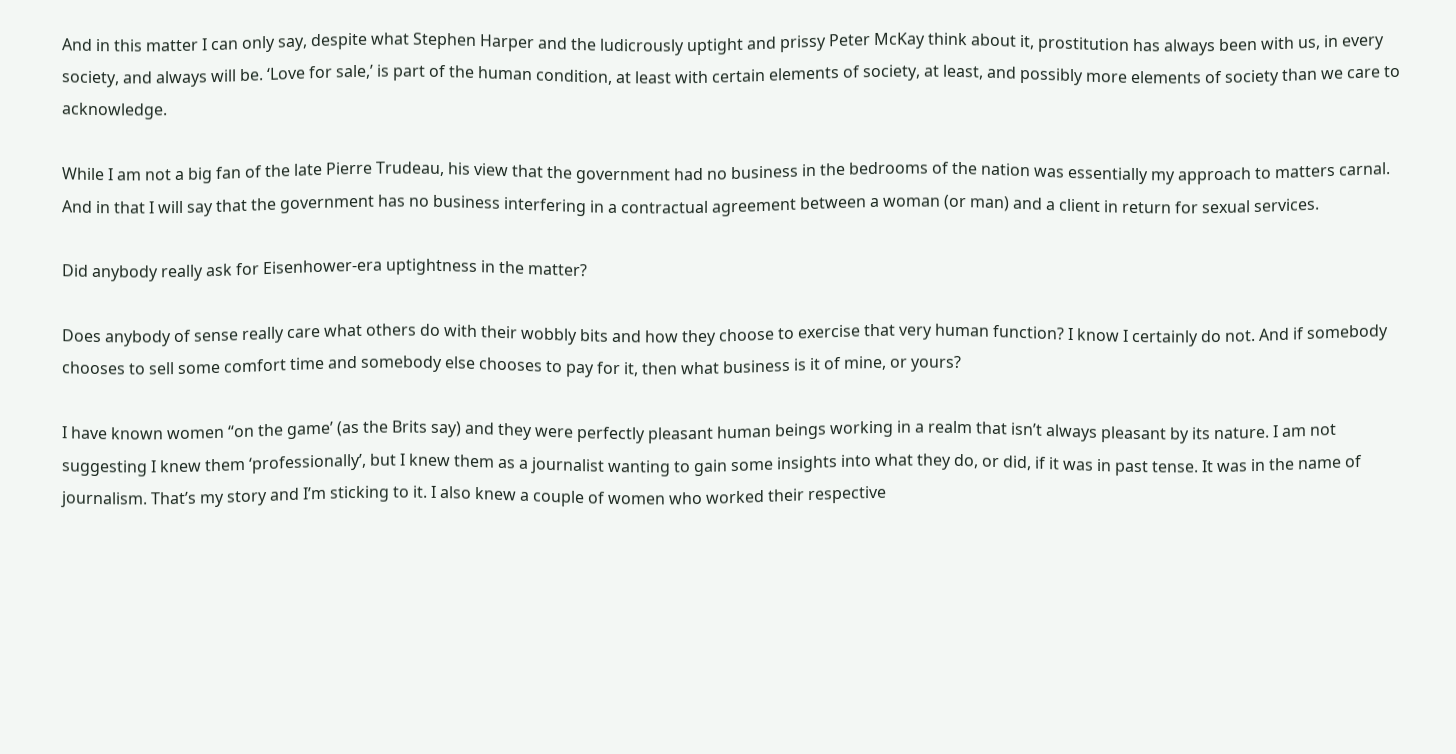And in this matter I can only say, despite what Stephen Harper and the ludicrously uptight and prissy Peter McKay think about it, prostitution has always been with us, in every society, and always will be. ‘Love for sale,’ is part of the human condition, at least with certain elements of society, at least, and possibly more elements of society than we care to acknowledge.

While I am not a big fan of the late Pierre Trudeau, his view that the government had no business in the bedrooms of the nation was essentially my approach to matters carnal. And in that I will say that the government has no business interfering in a contractual agreement between a woman (or man) and a client in return for sexual services.

Did anybody really ask for Eisenhower-era uptightness in the matter?

Does anybody of sense really care what others do with their wobbly bits and how they choose to exercise that very human function? I know I certainly do not. And if somebody chooses to sell some comfort time and somebody else chooses to pay for it, then what business is it of mine, or yours?

I have known women “on the game’ (as the Brits say) and they were perfectly pleasant human beings working in a realm that isn’t always pleasant by its nature. I am not suggesting I knew them ‘professionally’, but I knew them as a journalist wanting to gain some insights into what they do, or did, if it was in past tense. It was in the name of journalism. That’s my story and I’m sticking to it. I also knew a couple of women who worked their respective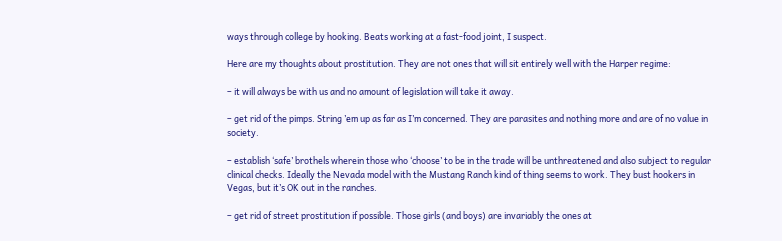ways through college by hooking. Beats working at a fast-food joint, I suspect.

Here are my thoughts about prostitution. They are not ones that will sit entirely well with the Harper regime:

– it will always be with us and no amount of legislation will take it away.

– get rid of the pimps. String ’em up as far as I’m concerned. They are parasites and nothing more and are of no value in society.

– establish ‘safe’ brothels wherein those who ‘choose’ to be in the trade will be unthreatened and also subject to regular clinical checks. Ideally the Nevada model with the Mustang Ranch kind of thing seems to work. They bust hookers in Vegas, but it’s OK out in the ranches.

– get rid of street prostitution if possible. Those girls (and boys) are invariably the ones at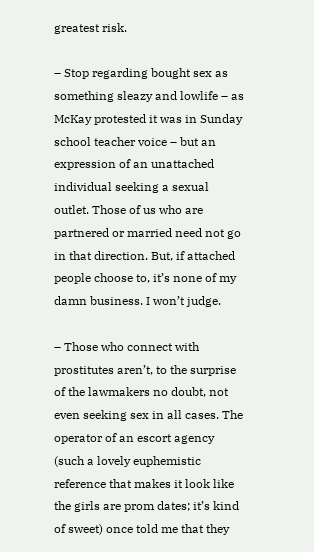greatest risk.

– Stop regarding bought sex as something sleazy and lowlife – as McKay protested it was in Sunday school teacher voice – but an expression of an unattached individual seeking a sexual outlet. Those of us who are partnered or married need not go in that direction. But, if attached people choose to, it’s none of my damn business. I won’t judge.

– Those who connect with prostitutes aren’t, to the surprise of the lawmakers no doubt, not even seeking sex in all cases. The operator of an escort agency (such a lovely euphemistic reference that makes it look like the girls are prom dates; it’s kind of sweet) once told me that they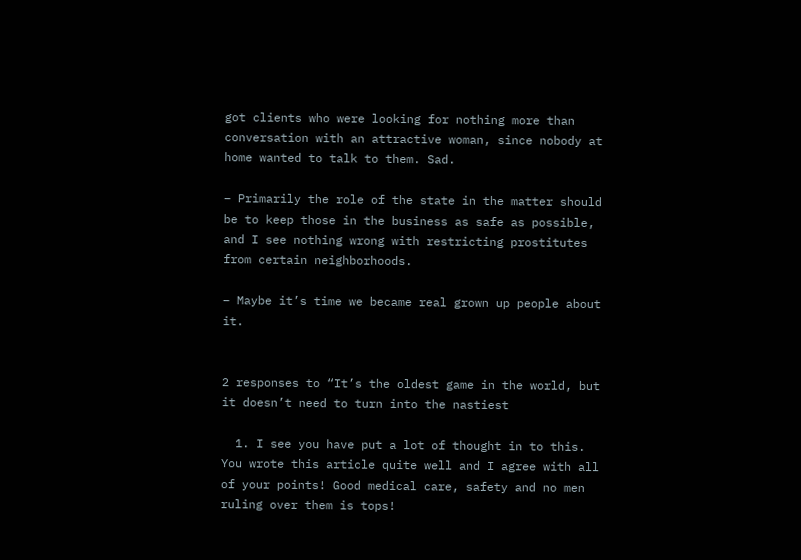got clients who were looking for nothing more than conversation with an attractive woman, since nobody at home wanted to talk to them. Sad.

– Primarily the role of the state in the matter should be to keep those in the business as safe as possible, and I see nothing wrong with restricting prostitutes from certain neighborhoods.

– Maybe it’s time we became real grown up people about it.


2 responses to “It’s the oldest game in the world, but it doesn’t need to turn into the nastiest

  1. I see you have put a lot of thought in to this. You wrote this article quite well and I agree with all of your points! Good medical care, safety and no men ruling over them is tops!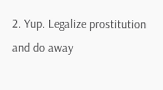2. Yup. Legalize prostitution and do away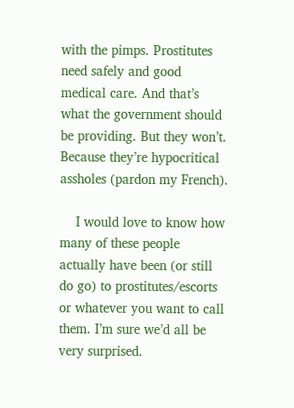with the pimps. Prostitutes need safely and good medical care. And that’s what the government should be providing. But they won’t. Because they’re hypocritical assholes (pardon my French).

    I would love to know how many of these people actually have been (or still do go) to prostitutes/escorts or whatever you want to call them. I’m sure we’d all be very surprised.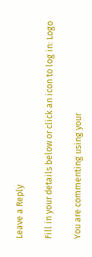Leave a Reply

Fill in your details below or click an icon to log in: Logo

You are commenting using your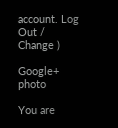account. Log Out /  Change )

Google+ photo

You are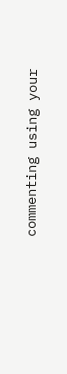commenting using your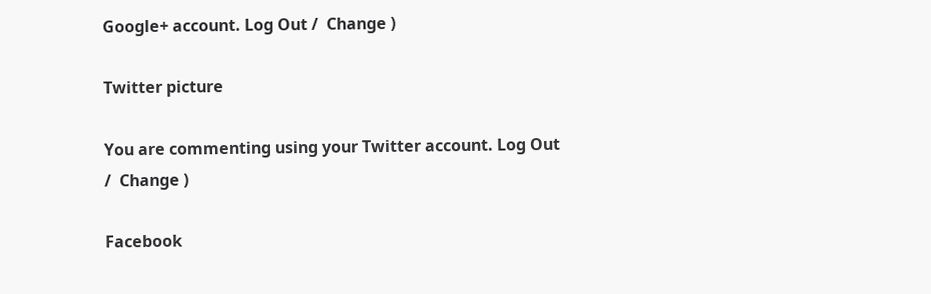Google+ account. Log Out /  Change )

Twitter picture

You are commenting using your Twitter account. Log Out /  Change )

Facebook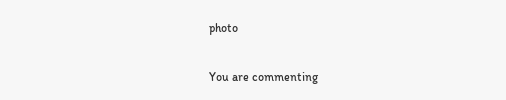photo

You are commenting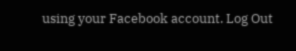using your Facebook account. Log Out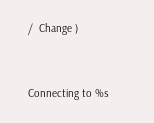/  Change )


Connecting to %s